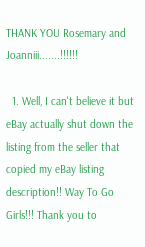THANK YOU Rosemary and Joanniii.......!!!!!!

  1. Well, I can't believe it but eBay actually shut down the listing from the seller that copied my eBay listing description!! Way To Go Girls!!! Thank you to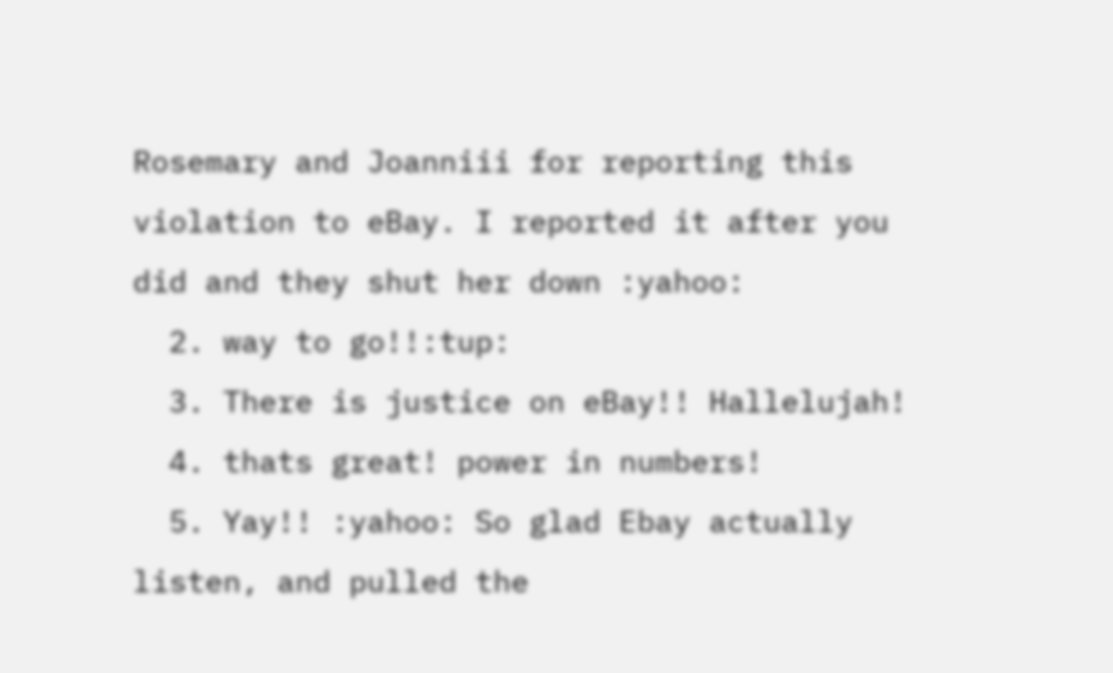Rosemary and Joanniii for reporting this violation to eBay. I reported it after you did and they shut her down :yahoo:
  2. way to go!!:tup:
  3. There is justice on eBay!! Hallelujah!
  4. thats great! power in numbers!
  5. Yay!! :yahoo: So glad Ebay actually listen, and pulled the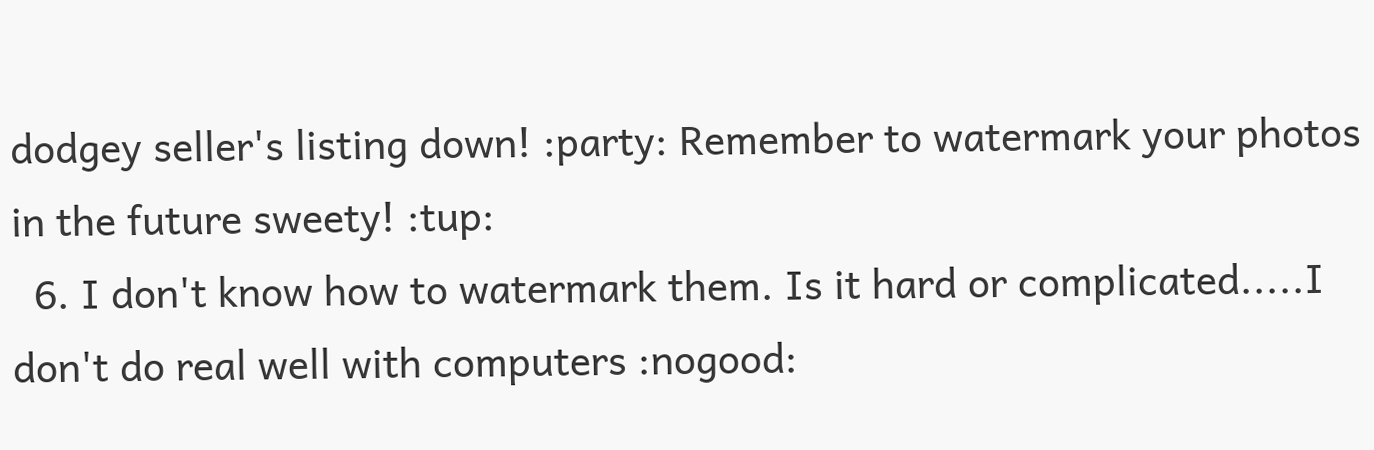dodgey seller's listing down! :party: Remember to watermark your photos in the future sweety! :tup:
  6. I don't know how to watermark them. Is it hard or complicated.....I don't do real well with computers :nogood: